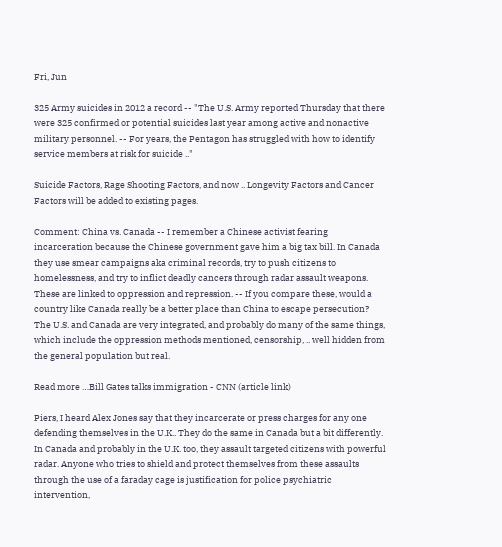Fri, Jun

325 Army suicides in 2012 a record -- "The U.S. Army reported Thursday that there were 325 confirmed or potential suicides last year among active and nonactive military personnel. -- For years, the Pentagon has struggled with how to identify service members at risk for suicide .."

Suicide Factors, Rage Shooting Factors, and now .. Longevity Factors and Cancer Factors will be added to existing pages.

Comment: China vs. Canada -- I remember a Chinese activist fearing incarceration because the Chinese government gave him a big tax bill. In Canada they use smear campaigns aka criminal records, try to push citizens to homelessness, and try to inflict deadly cancers through radar assault weapons. These are linked to oppression and repression. -- If you compare these, would a country like Canada really be a better place than China to escape persecution? The U.S. and Canada are very integrated, and probably do many of the same things, which include the oppression methods mentioned, censorship, .. well hidden from the general population but real.

Read more …Bill Gates talks immigration - CNN (article link)

Piers, I heard Alex Jones say that they incarcerate or press charges for any one defending themselves in the U.K.. They do the same in Canada but a bit differently. In Canada and probably in the U.K. too, they assault targeted citizens with powerful radar. Anyone who tries to shield and protect themselves from these assaults through the use of a faraday cage is justification for police psychiatric intervention,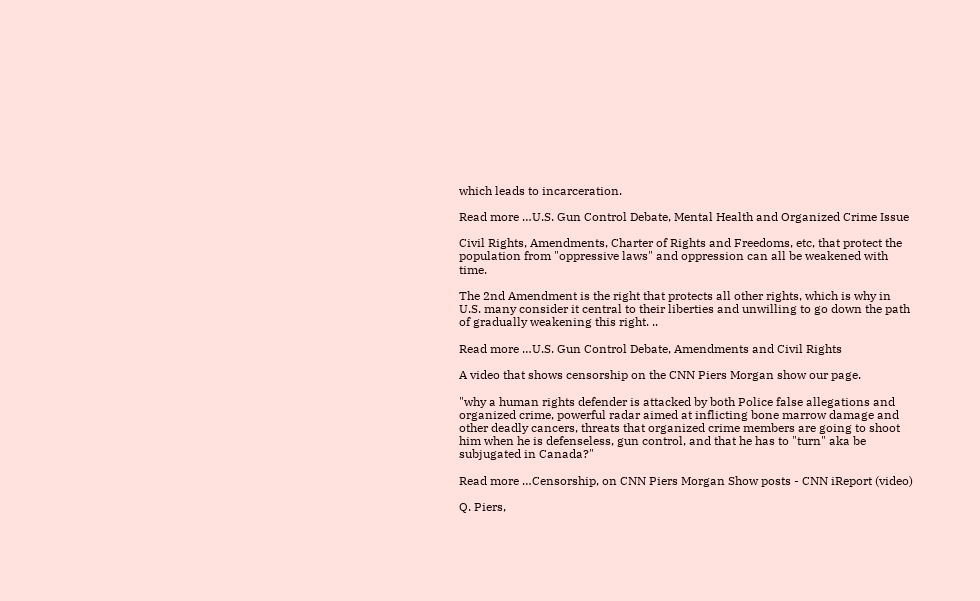which leads to incarceration.

Read more …U.S. Gun Control Debate, Mental Health and Organized Crime Issue

Civil Rights, Amendments, Charter of Rights and Freedoms, etc, that protect the population from "oppressive laws" and oppression can all be weakened with time.

The 2nd Amendment is the right that protects all other rights, which is why in U.S. many consider it central to their liberties and unwilling to go down the path of gradually weakening this right. ..

Read more …U.S. Gun Control Debate, Amendments and Civil Rights

A video that shows censorship on the CNN Piers Morgan show our page.

"why a human rights defender is attacked by both Police false allegations and organized crime, powerful radar aimed at inflicting bone marrow damage and other deadly cancers, threats that organized crime members are going to shoot him when he is defenseless, gun control, and that he has to "turn" aka be subjugated in Canada?"

Read more …Censorship, on CNN Piers Morgan Show posts - CNN iReport (video)

Q. Piers,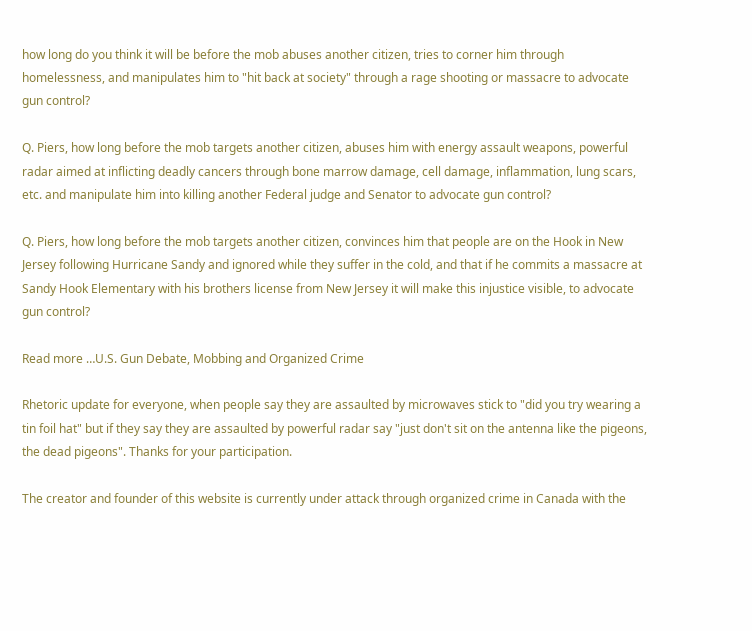how long do you think it will be before the mob abuses another citizen, tries to corner him through homelessness, and manipulates him to "hit back at society" through a rage shooting or massacre to advocate gun control?

Q. Piers, how long before the mob targets another citizen, abuses him with energy assault weapons, powerful radar aimed at inflicting deadly cancers through bone marrow damage, cell damage, inflammation, lung scars, etc. and manipulate him into killing another Federal judge and Senator to advocate gun control?

Q. Piers, how long before the mob targets another citizen, convinces him that people are on the Hook in New Jersey following Hurricane Sandy and ignored while they suffer in the cold, and that if he commits a massacre at Sandy Hook Elementary with his brothers license from New Jersey it will make this injustice visible, to advocate gun control?

Read more …U.S. Gun Debate, Mobbing and Organized Crime

Rhetoric update for everyone, when people say they are assaulted by microwaves stick to "did you try wearing a tin foil hat" but if they say they are assaulted by powerful radar say "just don't sit on the antenna like the pigeons, the dead pigeons". Thanks for your participation.

The creator and founder of this website is currently under attack through organized crime in Canada with the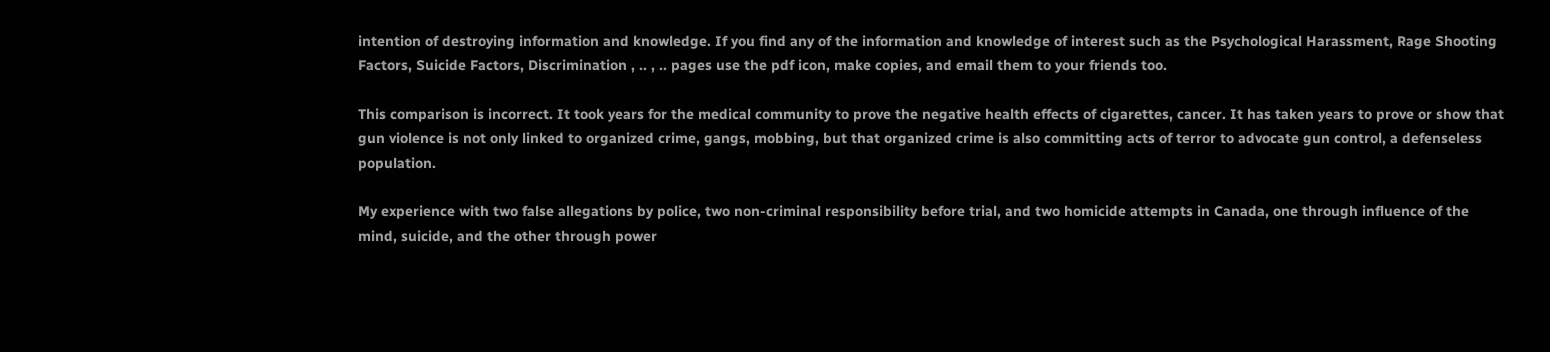intention of destroying information and knowledge. If you find any of the information and knowledge of interest such as the Psychological Harassment, Rage Shooting Factors, Suicide Factors, Discrimination , .. , .. pages use the pdf icon, make copies, and email them to your friends too.

This comparison is incorrect. It took years for the medical community to prove the negative health effects of cigarettes, cancer. It has taken years to prove or show that gun violence is not only linked to organized crime, gangs, mobbing, but that organized crime is also committing acts of terror to advocate gun control, a defenseless population.

My experience with two false allegations by police, two non-criminal responsibility before trial, and two homicide attempts in Canada, one through influence of the mind, suicide, and the other through power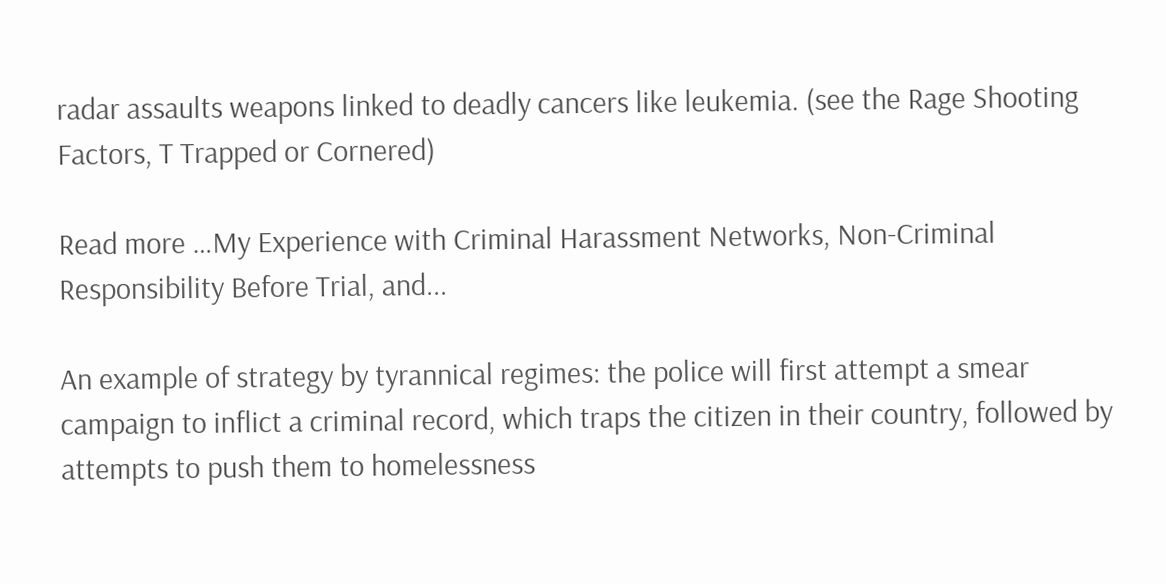radar assaults weapons linked to deadly cancers like leukemia. (see the Rage Shooting Factors, T Trapped or Cornered)

Read more …My Experience with Criminal Harassment Networks, Non-Criminal Responsibility Before Trial, and...

An example of strategy by tyrannical regimes: the police will first attempt a smear campaign to inflict a criminal record, which traps the citizen in their country, followed by attempts to push them to homelessness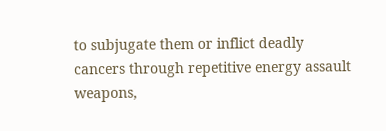to subjugate them or inflict deadly cancers through repetitive energy assault weapons,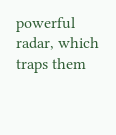powerful radar, which traps them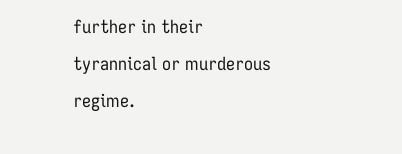further in their tyrannical or murderous regime.